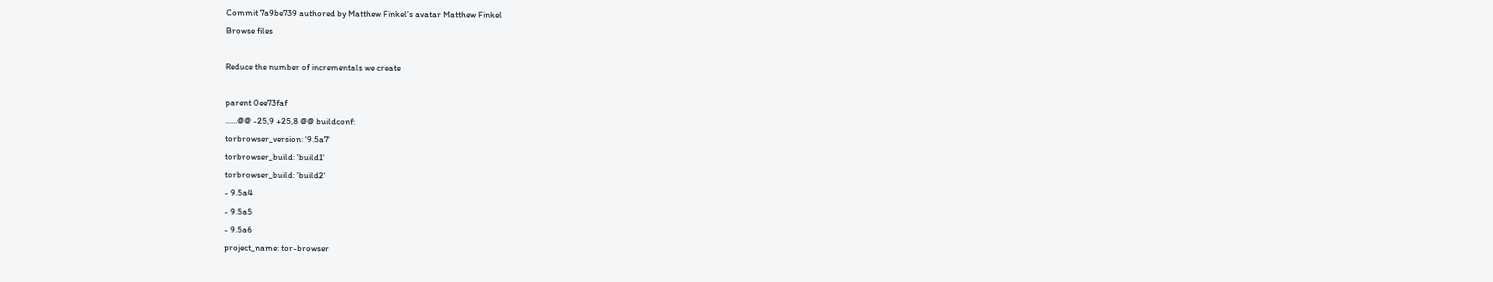Commit 7a9be739 authored by Matthew Finkel's avatar Matthew Finkel
Browse files

Reduce the number of incrementals we create

parent 0ee73faf
......@@ -25,9 +25,8 @@ buildconf:
torbrowser_version: '9.5a7'
torbrowser_build: 'build1'
torbrowser_build: 'build2'
- 9.5a4
- 9.5a5
- 9.5a6
project_name: tor-browser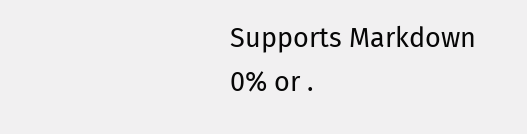Supports Markdown
0% or .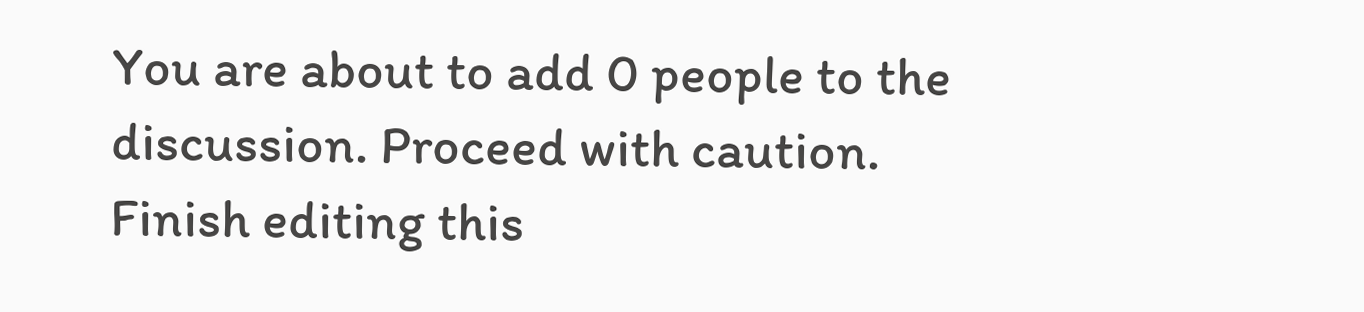You are about to add 0 people to the discussion. Proceed with caution.
Finish editing this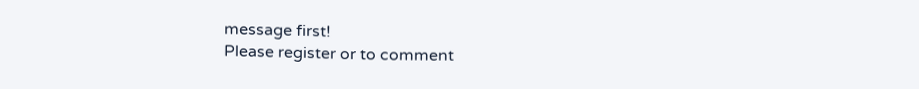message first!
Please register or to comment